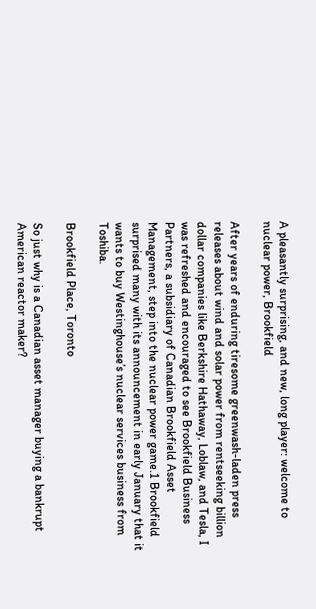A pleasantly surprising, and new, long player: welcome to nuclear power, Brookfield

After years of enduring tiresome greenwash-laden press releases about wind and solar power from rentseeking billion dollar companies like Berkshire Hathaway, Loblaw, and Tesla, I was refreshed and encouraged to see Brookfield Business Partners, a subsidiary of Canadian Brookfield Asset Management, step into the nuclear power game.1 Brookfield surprised many with its announcement in early January that it wants to buy Westinghouse’s nuclear services business from Toshiba.

Brookfield Place, Toronto

So just why is a Canadian asset manager buying a bankrupt American reactor maker?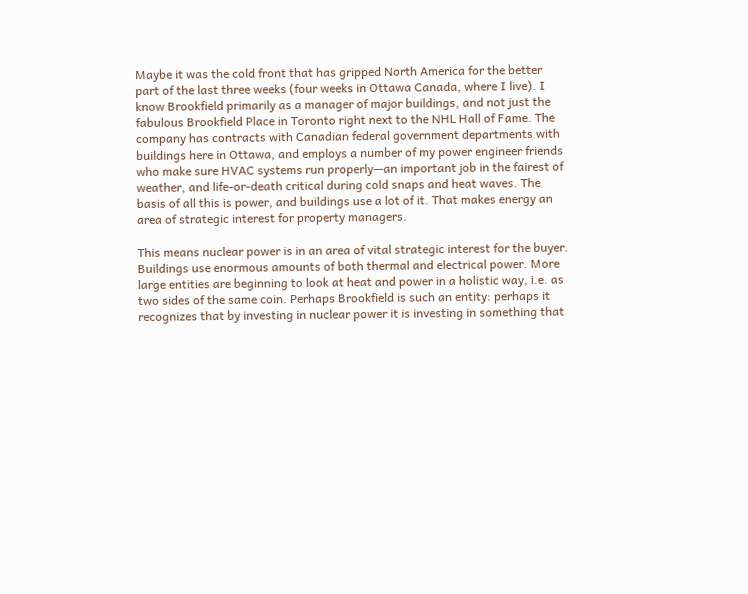Maybe it was the cold front that has gripped North America for the better part of the last three weeks (four weeks in Ottawa Canada, where I live). I know Brookfield primarily as a manager of major buildings, and not just the fabulous Brookfield Place in Toronto right next to the NHL Hall of Fame. The company has contracts with Canadian federal government departments with buildings here in Ottawa, and employs a number of my power engineer friends who make sure HVAC systems run properly—an important job in the fairest of weather, and life-or-death critical during cold snaps and heat waves. The basis of all this is power, and buildings use a lot of it. That makes energy an area of strategic interest for property managers.

This means nuclear power is in an area of vital strategic interest for the buyer. Buildings use enormous amounts of both thermal and electrical power. More large entities are beginning to look at heat and power in a holistic way, i.e. as two sides of the same coin. Perhaps Brookfield is such an entity: perhaps it recognizes that by investing in nuclear power it is investing in something that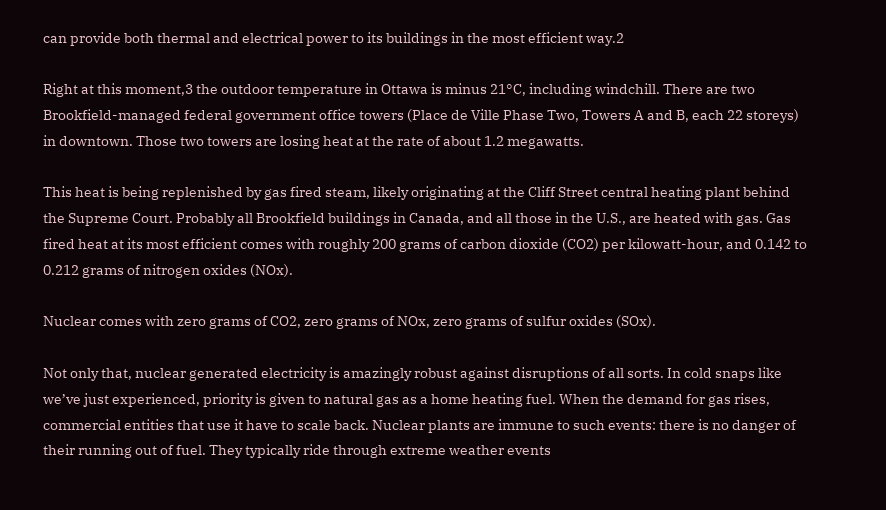can provide both thermal and electrical power to its buildings in the most efficient way.2

Right at this moment,3 the outdoor temperature in Ottawa is minus 21°C, including windchill. There are two Brookfield-managed federal government office towers (Place de Ville Phase Two, Towers A and B, each 22 storeys) in downtown. Those two towers are losing heat at the rate of about 1.2 megawatts.

This heat is being replenished by gas fired steam, likely originating at the Cliff Street central heating plant behind the Supreme Court. Probably all Brookfield buildings in Canada, and all those in the U.S., are heated with gas. Gas fired heat at its most efficient comes with roughly 200 grams of carbon dioxide (CO2) per kilowatt-hour, and 0.142 to 0.212 grams of nitrogen oxides (NOx).

Nuclear comes with zero grams of CO2, zero grams of NOx, zero grams of sulfur oxides (SOx).

Not only that, nuclear generated electricity is amazingly robust against disruptions of all sorts. In cold snaps like we’ve just experienced, priority is given to natural gas as a home heating fuel. When the demand for gas rises, commercial entities that use it have to scale back. Nuclear plants are immune to such events: there is no danger of their running out of fuel. They typically ride through extreme weather events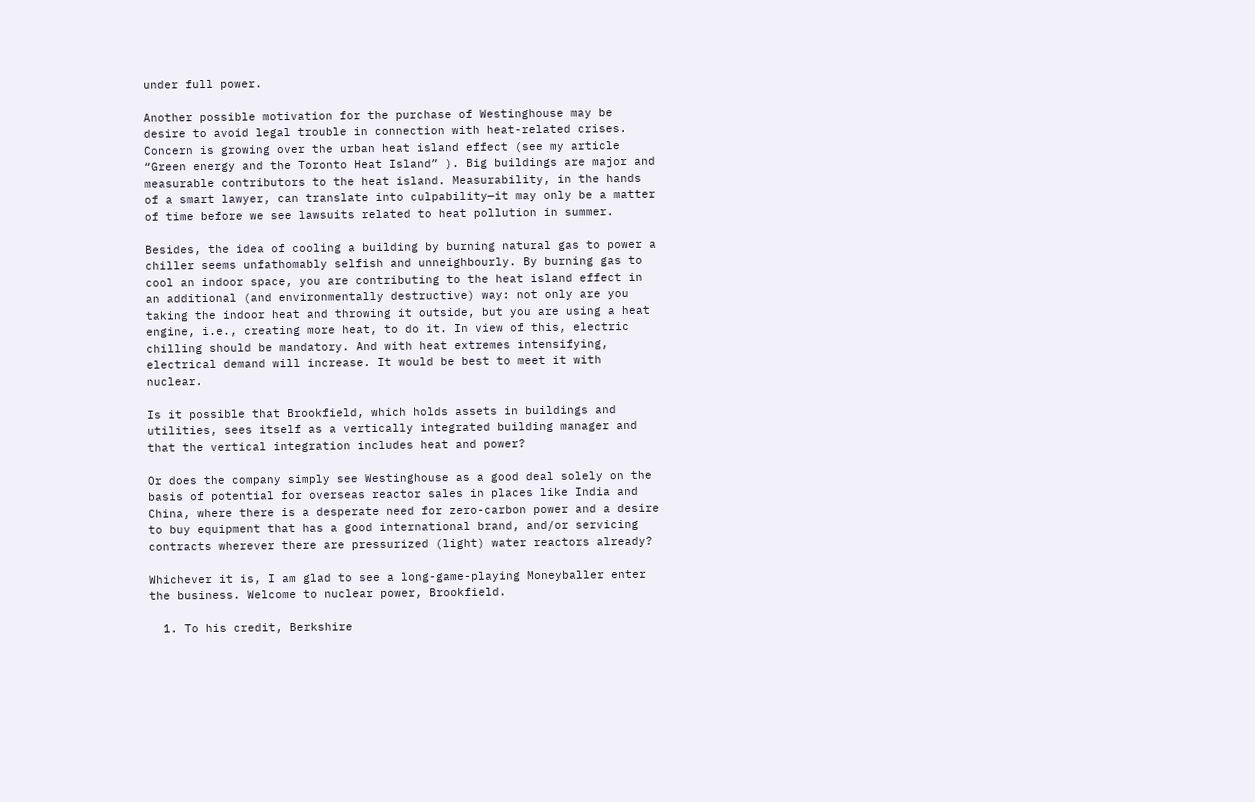under full power.

Another possible motivation for the purchase of Westinghouse may be desire to avoid legal trouble in connection with heat-related crises. Concern is growing over the urban heat island effect (see my article “Green energy and the Toronto Heat Island” ). Big buildings are major and measurable contributors to the heat island. Measurability, in the hands of a smart lawyer, can translate into culpability—it may only be a matter of time before we see lawsuits related to heat pollution in summer.

Besides, the idea of cooling a building by burning natural gas to power a chiller seems unfathomably selfish and unneighbourly. By burning gas to cool an indoor space, you are contributing to the heat island effect in an additional (and environmentally destructive) way: not only are you taking the indoor heat and throwing it outside, but you are using a heat engine, i.e., creating more heat, to do it. In view of this, electric chilling should be mandatory. And with heat extremes intensifying, electrical demand will increase. It would be best to meet it with nuclear.

Is it possible that Brookfield, which holds assets in buildings and utilities, sees itself as a vertically integrated building manager and that the vertical integration includes heat and power?

Or does the company simply see Westinghouse as a good deal solely on the basis of potential for overseas reactor sales in places like India and China, where there is a desperate need for zero-carbon power and a desire to buy equipment that has a good international brand, and/or servicing contracts wherever there are pressurized (light) water reactors already?

Whichever it is, I am glad to see a long-game-playing Moneyballer enter the business. Welcome to nuclear power, Brookfield.

  1. To his credit, Berkshire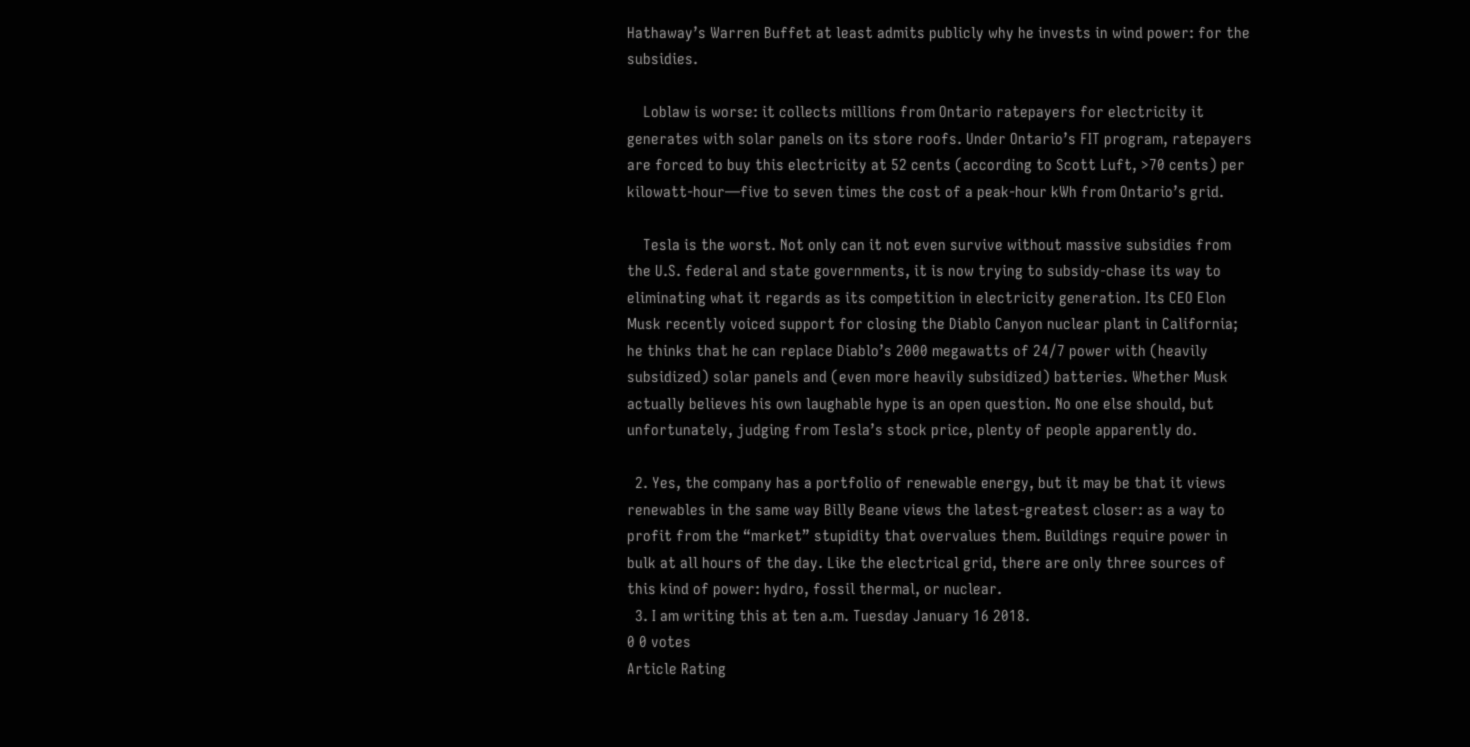Hathaway’s Warren Buffet at least admits publicly why he invests in wind power: for the subsidies.

    Loblaw is worse: it collects millions from Ontario ratepayers for electricity it generates with solar panels on its store roofs. Under Ontario’s FIT program, ratepayers are forced to buy this electricity at 52 cents (according to Scott Luft, >70 cents) per kilowatt-hour—five to seven times the cost of a peak-hour kWh from Ontario’s grid.

    Tesla is the worst. Not only can it not even survive without massive subsidies from the U.S. federal and state governments, it is now trying to subsidy-chase its way to eliminating what it regards as its competition in electricity generation. Its CEO Elon Musk recently voiced support for closing the Diablo Canyon nuclear plant in California; he thinks that he can replace Diablo’s 2000 megawatts of 24/7 power with (heavily subsidized) solar panels and (even more heavily subsidized) batteries. Whether Musk actually believes his own laughable hype is an open question. No one else should, but unfortunately, judging from Tesla’s stock price, plenty of people apparently do.

  2. Yes, the company has a portfolio of renewable energy, but it may be that it views renewables in the same way Billy Beane views the latest-greatest closer: as a way to profit from the “market” stupidity that overvalues them. Buildings require power in bulk at all hours of the day. Like the electrical grid, there are only three sources of this kind of power: hydro, fossil thermal, or nuclear.
  3. I am writing this at ten a.m. Tuesday January 16 2018.
0 0 votes
Article Rating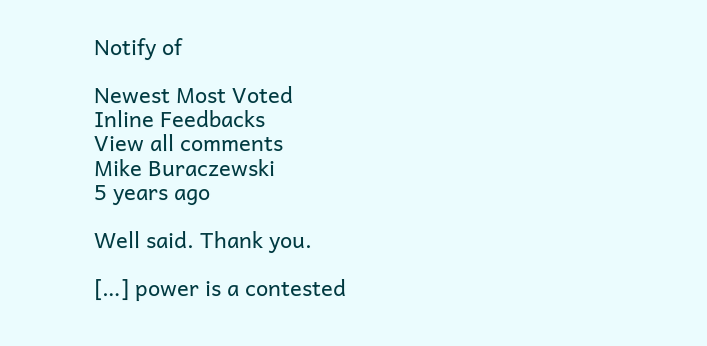Notify of

Newest Most Voted
Inline Feedbacks
View all comments
Mike Buraczewski
5 years ago

Well said. Thank you.

[…] power is a contested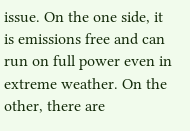issue. On the one side, it is emissions free and can run on full power even in extreme weather. On the other, there are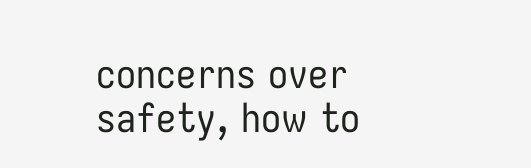concerns over safety, how to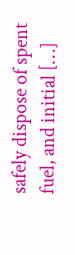safely dispose of spent fuel, and initial […]